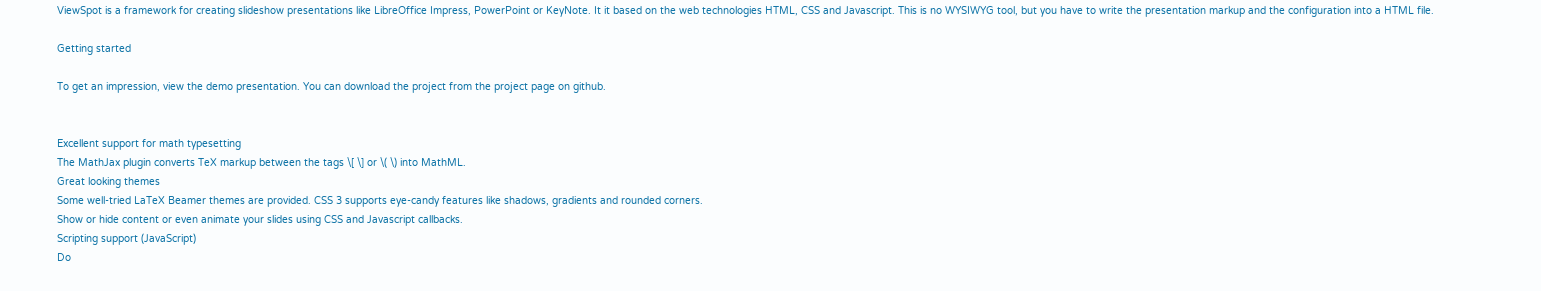ViewSpot is a framework for creating slideshow presentations like LibreOffice Impress, PowerPoint or KeyNote. It it based on the web technologies HTML, CSS and Javascript. This is no WYSIWYG tool, but you have to write the presentation markup and the configuration into a HTML file.

Getting started

To get an impression, view the demo presentation. You can download the project from the project page on github.


Excellent support for math typesetting
The MathJax plugin converts TeX markup between the tags \[ \] or \( \) into MathML.
Great looking themes
Some well-tried LaTeX Beamer themes are provided. CSS 3 supports eye-candy features like shadows, gradients and rounded corners.
Show or hide content or even animate your slides using CSS and Javascript callbacks.
Scripting support (JavaScript)
Do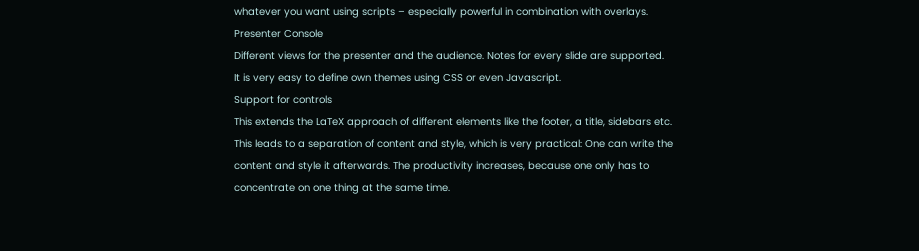whatever you want using scripts – especially powerful in combination with overlays.
Presenter Console
Different views for the presenter and the audience. Notes for every slide are supported.
It is very easy to define own themes using CSS or even Javascript.
Support for controls
This extends the LaTeX approach of different elements like the footer, a title, sidebars etc.
This leads to a separation of content and style, which is very practical: One can write the content and style it afterwards. The productivity increases, because one only has to concentrate on one thing at the same time.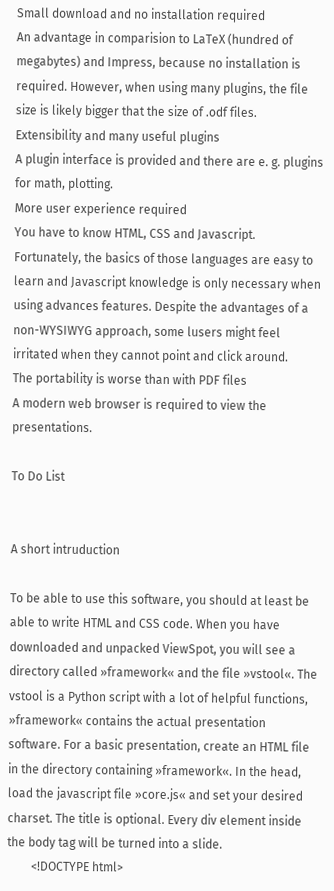Small download and no installation required
An advantage in comparision to LaTeX (hundred of megabytes) and Impress, because no installation is required. However, when using many plugins, the file size is likely bigger that the size of .odf files.
Extensibility and many useful plugins
A plugin interface is provided and there are e. g. plugins for math, plotting.
More user experience required
You have to know HTML, CSS and Javascript. Fortunately, the basics of those languages are easy to learn and Javascript knowledge is only necessary when using advances features. Despite the advantages of a non-WYSIWYG approach, some lusers might feel irritated when they cannot point and click around.
The portability is worse than with PDF files
A modern web browser is required to view the presentations.

To Do List


A short intruduction

To be able to use this software, you should at least be able to write HTML and CSS code. When you have downloaded and unpacked ViewSpot, you will see a directory called »framework« and the file »vstool«. The vstool is a Python script with a lot of helpful functions, »framework« contains the actual presentation software. For a basic presentation, create an HTML file in the directory containing »framework«. In the head, load the javascript file »core.js« and set your desired charset. The title is optional. Every div element inside the body tag will be turned into a slide.
        <!DOCTYPE html>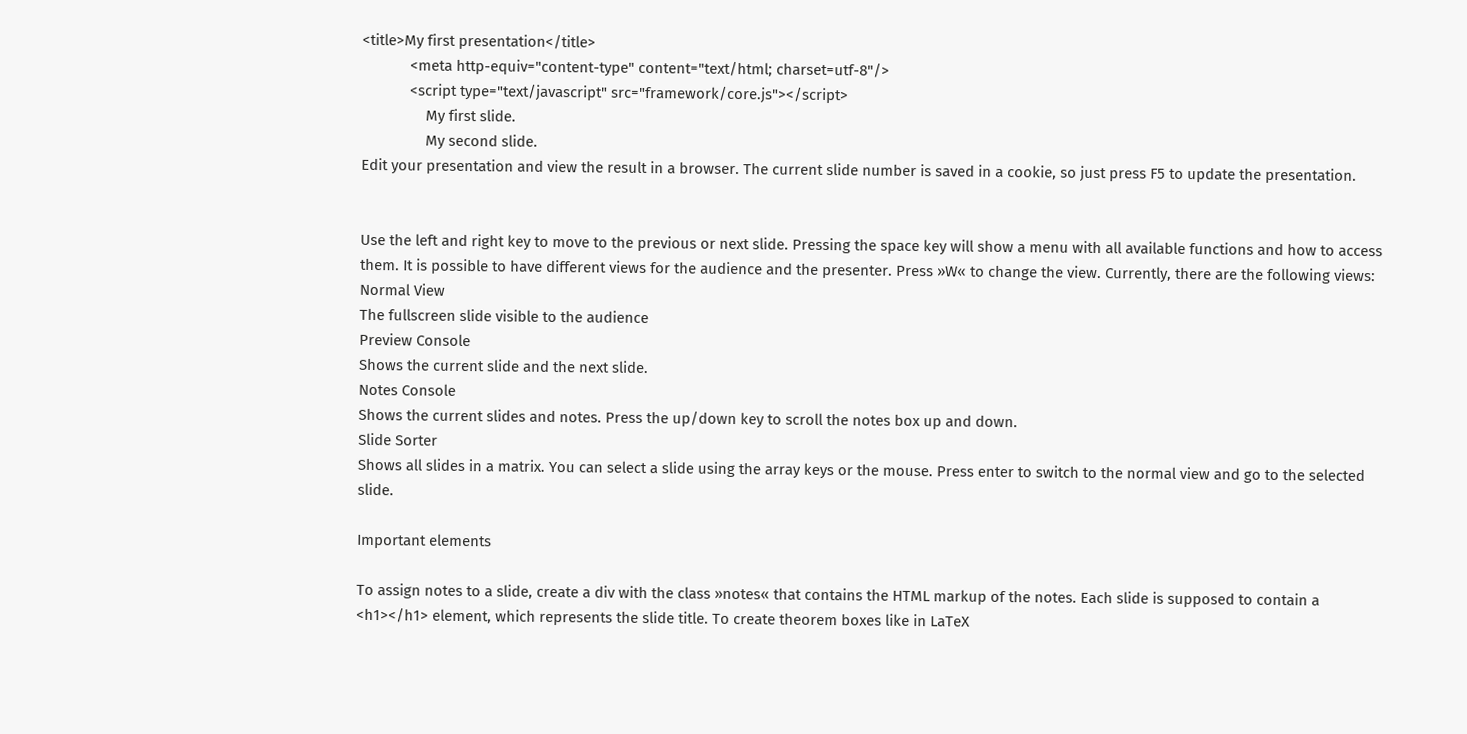<title>My first presentation</title>
            <meta http-equiv="content-type" content="text/html; charset=utf-8"/>
            <script type="text/javascript" src="framework/core.js"></script>
                My first slide.
                My second slide.
Edit your presentation and view the result in a browser. The current slide number is saved in a cookie, so just press F5 to update the presentation.


Use the left and right key to move to the previous or next slide. Pressing the space key will show a menu with all available functions and how to access them. It is possible to have different views for the audience and the presenter. Press »W« to change the view. Currently, there are the following views:
Normal View
The fullscreen slide visible to the audience
Preview Console
Shows the current slide and the next slide.
Notes Console
Shows the current slides and notes. Press the up/down key to scroll the notes box up and down.
Slide Sorter
Shows all slides in a matrix. You can select a slide using the array keys or the mouse. Press enter to switch to the normal view and go to the selected slide.

Important elements

To assign notes to a slide, create a div with the class »notes« that contains the HTML markup of the notes. Each slide is supposed to contain a <h1></h1> element, which represents the slide title. To create theorem boxes like in LaTeX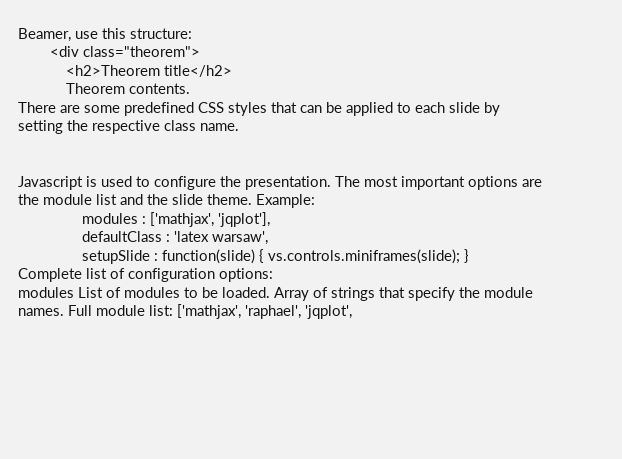Beamer, use this structure:
        <div class="theorem">
            <h2>Theorem title</h2>
            Theorem contents.
There are some predefined CSS styles that can be applied to each slide by setting the respective class name.


Javascript is used to configure the presentation. The most important options are the module list and the slide theme. Example:
                modules : ['mathjax', 'jqplot'],
                defaultClass : 'latex warsaw',
                setupSlide : function(slide) { vs.controls.miniframes(slide); }
Complete list of configuration options:
modules List of modules to be loaded. Array of strings that specify the module names. Full module list: ['mathjax', 'raphael', 'jqplot',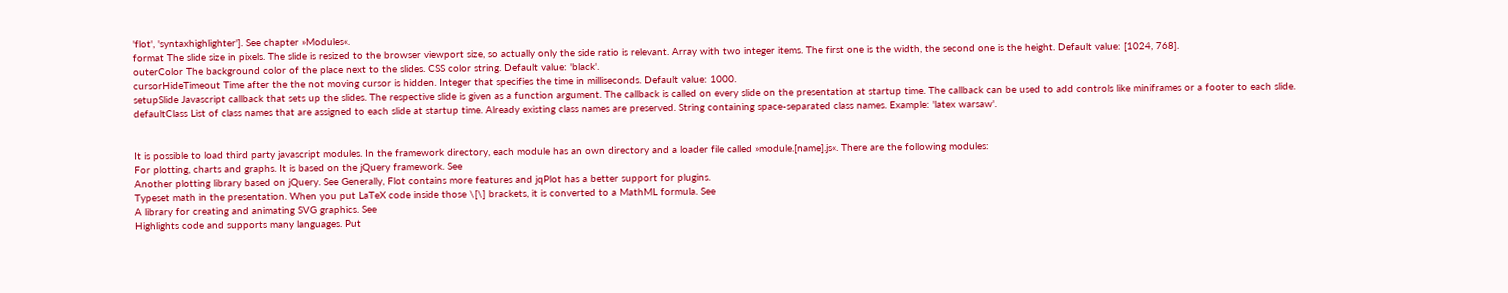'flot', 'syntaxhighlighter']. See chapter »Modules«.
format The slide size in pixels. The slide is resized to the browser viewport size, so actually only the side ratio is relevant. Array with two integer items. The first one is the width, the second one is the height. Default value: [1024, 768].
outerColor The background color of the place next to the slides. CSS color string. Default value: 'black'.
cursorHideTimeout Time after the the not moving cursor is hidden. Integer that specifies the time in milliseconds. Default value: 1000.
setupSlide Javascript callback that sets up the slides. The respective slide is given as a function argument. The callback is called on every slide on the presentation at startup time. The callback can be used to add controls like miniframes or a footer to each slide.
defaultClass List of class names that are assigned to each slide at startup time. Already existing class names are preserved. String containing space-separated class names. Example: 'latex warsaw'.


It is possible to load third party javascript modules. In the framework directory, each module has an own directory and a loader file called »module.[name].js«. There are the following modules:
For plotting, charts and graphs. It is based on the jQuery framework. See
Another plotting library based on jQuery. See Generally, Flot contains more features and jqPlot has a better support for plugins.
Typeset math in the presentation. When you put LaTeX code inside those \[\] brackets, it is converted to a MathML formula. See
A library for creating and animating SVG graphics. See
Highlights code and supports many languages. Put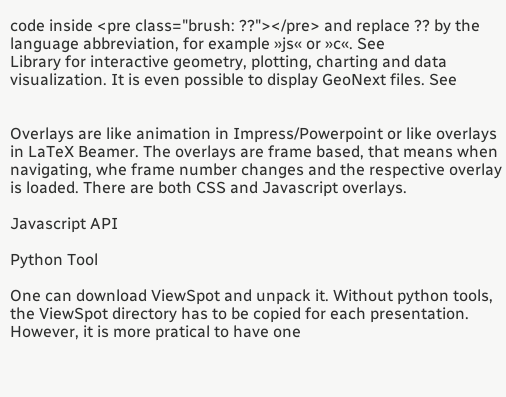code inside <pre class="brush: ??"></pre> and replace ?? by the language abbreviation, for example »js« or »c«. See
Library for interactive geometry, plotting, charting and data visualization. It is even possible to display GeoNext files. See


Overlays are like animation in Impress/Powerpoint or like overlays in LaTeX Beamer. The overlays are frame based, that means when navigating, whe frame number changes and the respective overlay is loaded. There are both CSS and Javascript overlays.

Javascript API

Python Tool

One can download ViewSpot and unpack it. Without python tools, the ViewSpot directory has to be copied for each presentation. However, it is more pratical to have one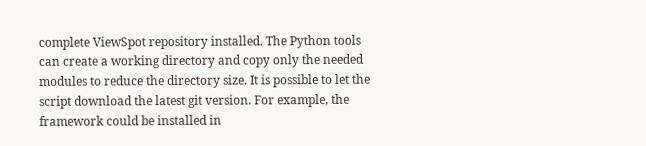complete ViewSpot repository installed. The Python tools can create a working directory and copy only the needed modules to reduce the directory size. It is possible to let the script download the latest git version. For example, the framework could be installed in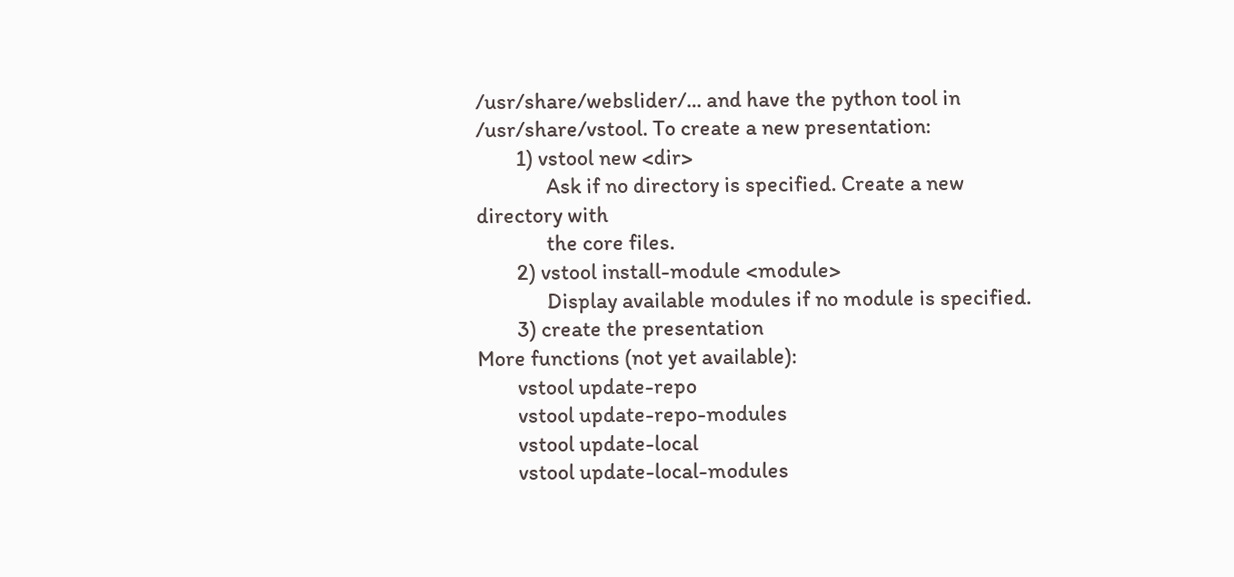/usr/share/webslider/... and have the python tool in /usr/share/vstool. To create a new presentation:
        1) vstool new <dir>
              Ask if no directory is specified. Create a new directory with
              the core files.
        2) vstool install-module <module>
              Display available modules if no module is specified.
        3) create the presentation
More functions (not yet available):
        vstool update-repo
        vstool update-repo-modules
        vstool update-local
        vstool update-local-modules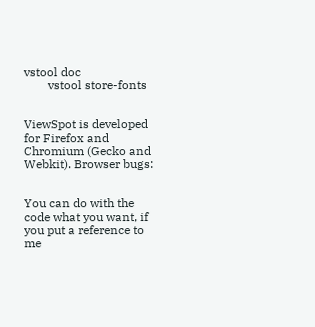vstool doc
        vstool store-fonts


ViewSpot is developed for Firefox and Chromium (Gecko and Webkit). Browser bugs:


You can do with the code what you want, if you put a reference to me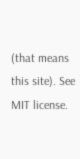(that means this site). See MIT license.